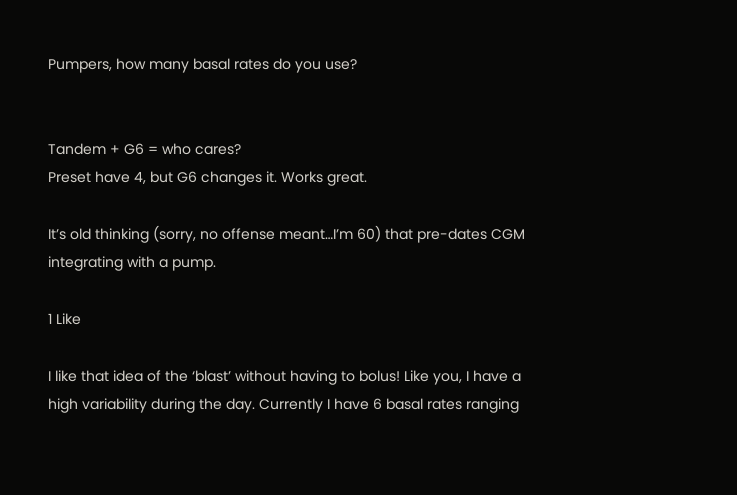Pumpers, how many basal rates do you use?


Tandem + G6 = who cares?
Preset have 4, but G6 changes it. Works great.

It’s old thinking (sorry, no offense meant…I’m 60) that pre-dates CGM integrating with a pump.

1 Like

I like that idea of the ‘blast’ without having to bolus! Like you, I have a high variability during the day. Currently I have 6 basal rates ranging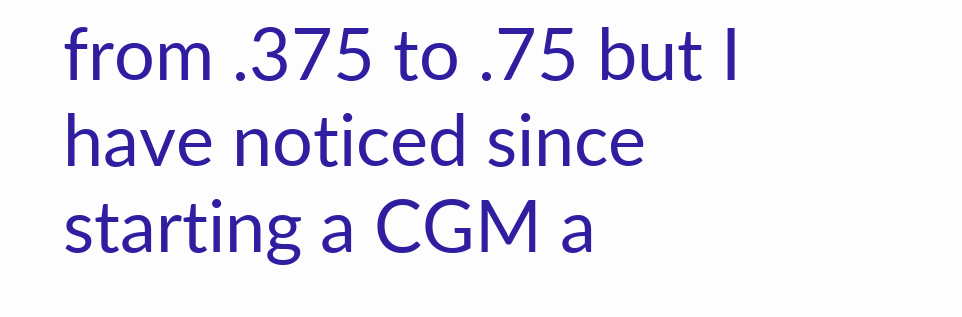from .375 to .75 but I have noticed since starting a CGM a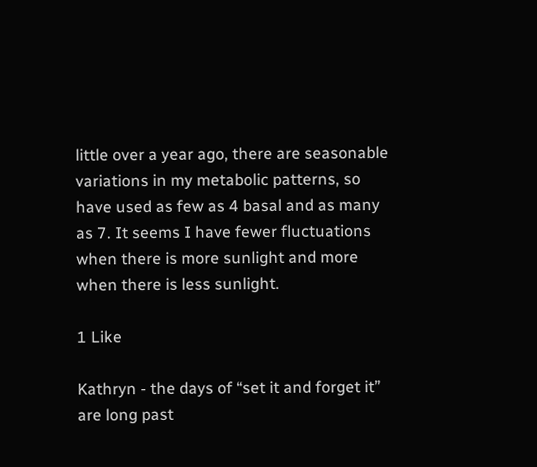little over a year ago, there are seasonable variations in my metabolic patterns, so have used as few as 4 basal and as many as 7. It seems I have fewer fluctuations when there is more sunlight and more when there is less sunlight.

1 Like

Kathryn - the days of “set it and forget it” are long past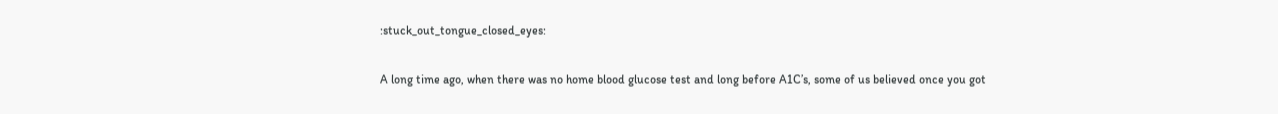:stuck_out_tongue_closed_eyes:

A long time ago, when there was no home blood glucose test and long before A1C’s, some of us believed once you got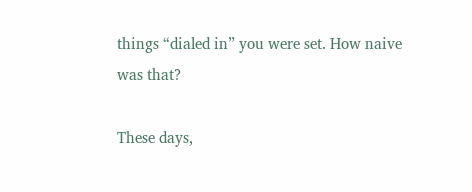things “dialed in” you were set. How naive was that?

These days,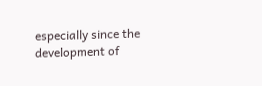especially since the development of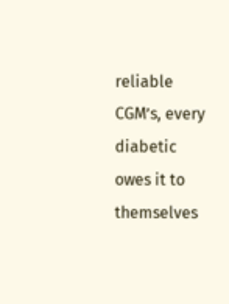reliable CGM’s, every diabetic owes it to themselves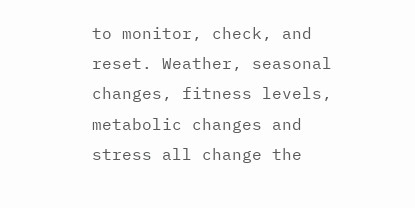to monitor, check, and reset. Weather, seasonal changes, fitness levels, metabolic changes and stress all change the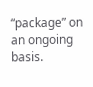“package” on an ongoing basis.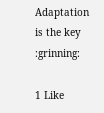Adaptation is the key :grinning:

1 Like